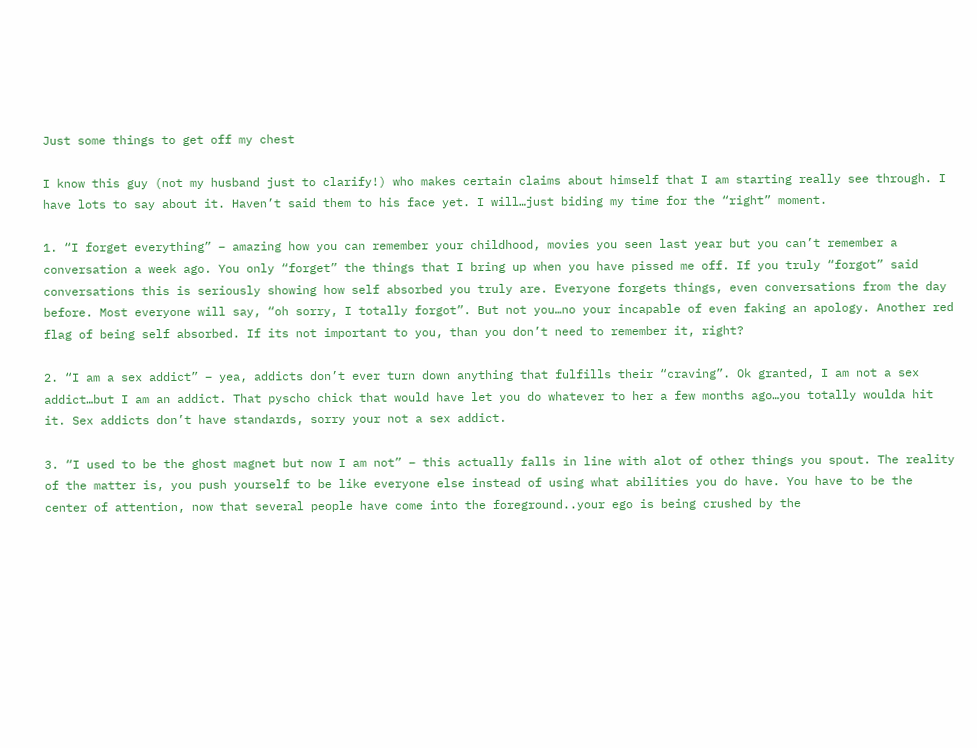Just some things to get off my chest

I know this guy (not my husband just to clarify!) who makes certain claims about himself that I am starting really see through. I have lots to say about it. Haven’t said them to his face yet. I will…just biding my time for the “right” moment.

1. “I forget everything” – amazing how you can remember your childhood, movies you seen last year but you can’t remember a conversation a week ago. You only “forget” the things that I bring up when you have pissed me off. If you truly “forgot” said conversations this is seriously showing how self absorbed you truly are. Everyone forgets things, even conversations from the day before. Most everyone will say, “oh sorry, I totally forgot”. But not you…no your incapable of even faking an apology. Another red flag of being self absorbed. If its not important to you, than you don’t need to remember it, right?

2. “I am a sex addict” – yea, addicts don’t ever turn down anything that fulfills their “craving”. Ok granted, I am not a sex addict…but I am an addict. That pyscho chick that would have let you do whatever to her a few months ago…you totally woulda hit it. Sex addicts don’t have standards, sorry your not a sex addict.

3. “I used to be the ghost magnet but now I am not” – this actually falls in line with alot of other things you spout. The reality of the matter is, you push yourself to be like everyone else instead of using what abilities you do have. You have to be the center of attention, now that several people have come into the foreground..your ego is being crushed by the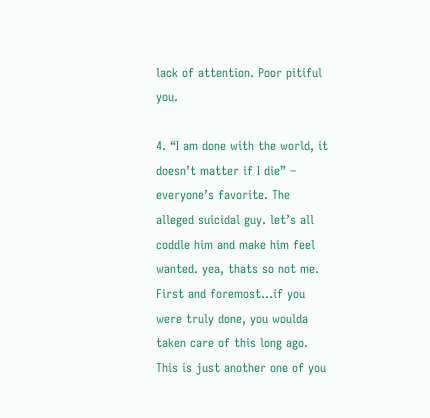lack of attention. Poor pitiful you.

4. “I am done with the world, it doesn’t matter if I die” – everyone’s favorite. The alleged suicidal guy. let’s all coddle him and make him feel wanted. yea, thats so not me. First and foremost…if you were truly done, you woulda taken care of this long ago. This is just another one of you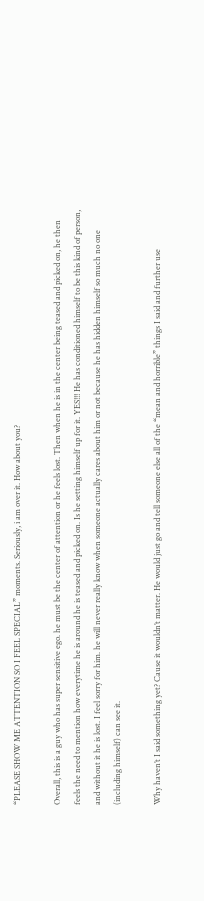“PLEASE SHOW ME ATTENTION SO I FEEL SPECIAL” moments. Seriously, i am over it. How about you?

Overall, this is a guy who has super sensitive ego. he must be the center of attention or he feels lost. Then when he is in the center being teased and picked on, he then feels the need to mention how everytime he is around he is teased and picked on. Is he setting himself up for it. YES!!! He has conditioned himself to be this kind of person, and without it he is lost. I feel sorry for him. he will never really know when someone actually cares about him or not because he has hidden himself so much no one (including himself) can see it.

Why haven’t I said something yet? Cause it wouldn’t matter. He would just go and tell someone else all of the “mean and horrible” things I said and further use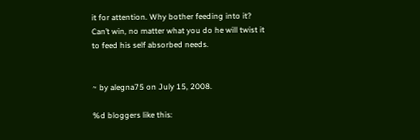it for attention. Why bother feeding into it? Can’t win, no matter what you do he will twist it to feed his self absorbed needs.


~ by alegna75 on July 15, 2008.

%d bloggers like this: